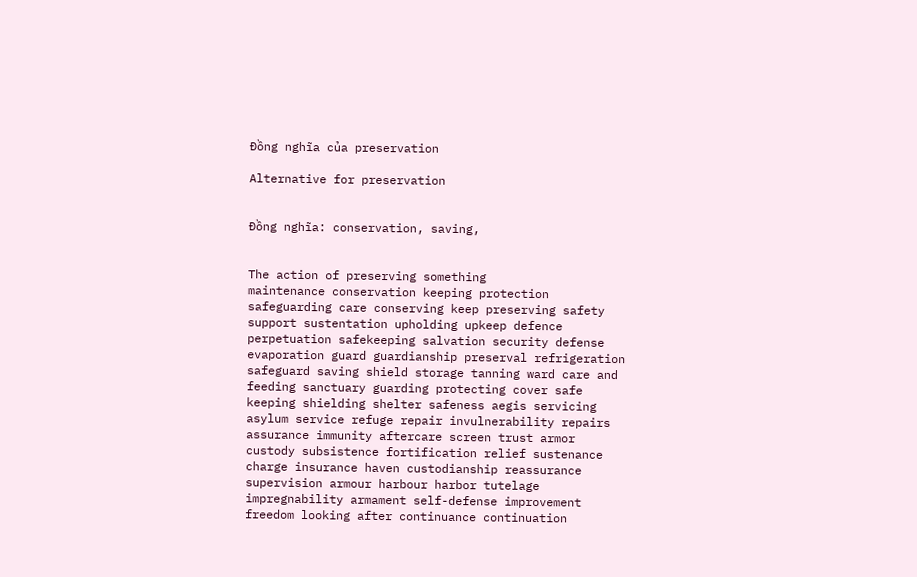Đồng nghĩa của preservation

Alternative for preservation


Đồng nghĩa: conservation, saving,


The action of preserving something
maintenance conservation keeping protection safeguarding care conserving keep preserving safety support sustentation upholding upkeep defence perpetuation safekeeping salvation security defense evaporation guard guardianship preserval refrigeration safeguard saving shield storage tanning ward care and feeding sanctuary guarding protecting cover safe keeping shielding shelter safeness aegis servicing asylum service refuge repair invulnerability repairs assurance immunity aftercare screen trust armor custody subsistence fortification relief sustenance charge insurance haven custodianship reassurance supervision armour harbour harbor tutelage impregnability armament self-defense improvement freedom looking after continuance continuation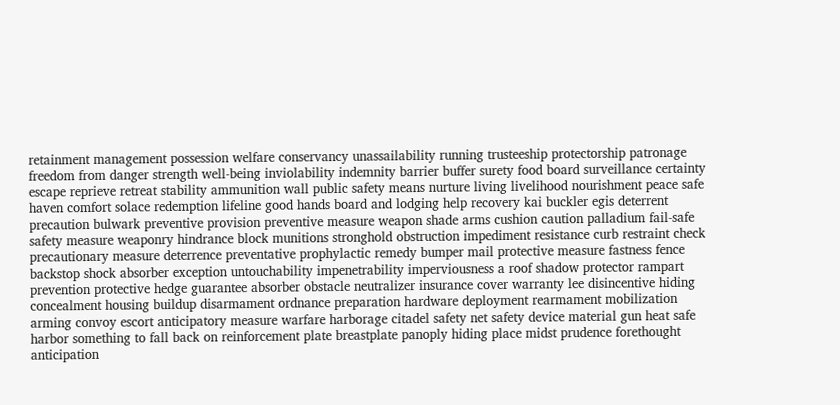retainment management possession welfare conservancy unassailability running trusteeship protectorship patronage freedom from danger strength well-being inviolability indemnity barrier buffer surety food board surveillance certainty escape reprieve retreat stability ammunition wall public safety means nurture living livelihood nourishment peace safe haven comfort solace redemption lifeline good hands board and lodging help recovery kai buckler egis deterrent precaution bulwark preventive provision preventive measure weapon shade arms cushion caution palladium fail-safe safety measure weaponry hindrance block munitions stronghold obstruction impediment resistance curb restraint check precautionary measure deterrence preventative prophylactic remedy bumper mail protective measure fastness fence backstop shock absorber exception untouchability impenetrability imperviousness a roof shadow protector rampart prevention protective hedge guarantee absorber obstacle neutralizer insurance cover warranty lee disincentive hiding concealment housing buildup disarmament ordnance preparation hardware deployment rearmament mobilization arming convoy escort anticipatory measure warfare harborage citadel safety net safety device material gun heat safe harbor something to fall back on reinforcement plate breastplate panoply hiding place midst prudence forethought anticipation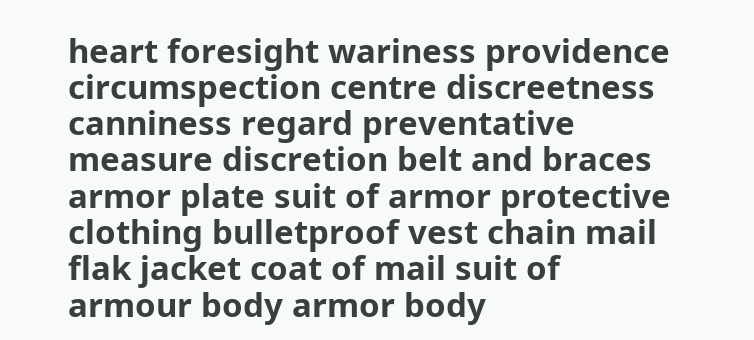heart foresight wariness providence circumspection centre discreetness canniness regard preventative measure discretion belt and braces armor plate suit of armor protective clothing bulletproof vest chain mail flak jacket coat of mail suit of armour body armor body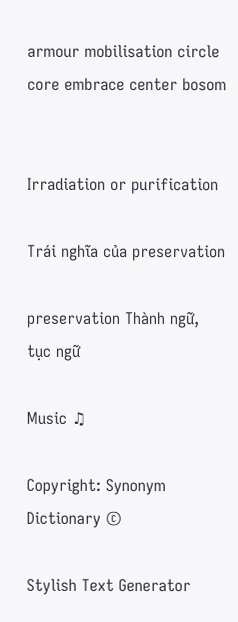armour mobilisation circle core embrace center bosom


Irradiation or purification

Trái nghĩa của preservation

preservation Thành ngữ, tục ngữ

Music ♫

Copyright: Synonym Dictionary ©

Stylish Text Generator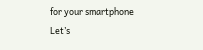for your smartphone
Let’s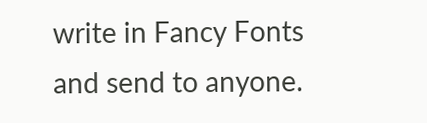write in Fancy Fonts and send to anyone.